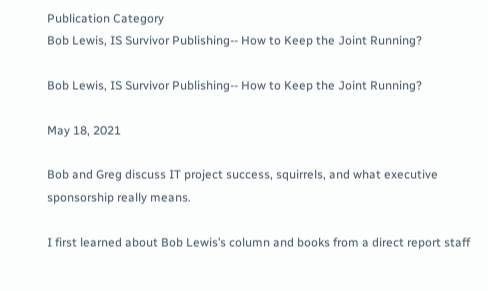Publication Category
Bob Lewis, IS Survivor Publishing-- How to Keep the Joint Running?

Bob Lewis, IS Survivor Publishing-- How to Keep the Joint Running?

May 18, 2021

Bob and Greg discuss IT project success, squirrels, and what executive sponsorship really means.

I first learned about Bob Lewis’s column and books from a direct report staff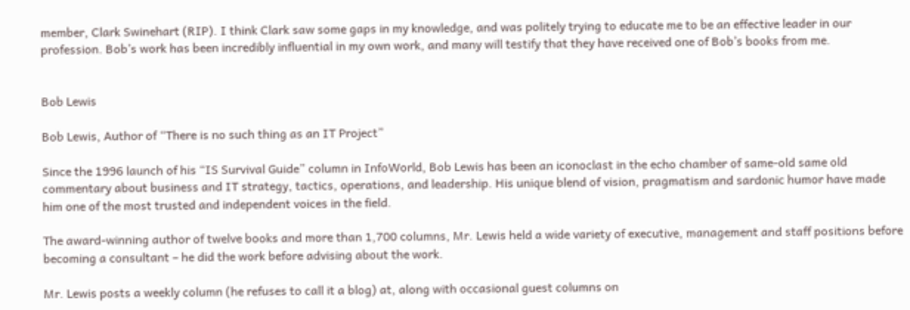member, Clark Swinehart (RIP). I think Clark saw some gaps in my knowledge, and was politely trying to educate me to be an effective leader in our profession. Bob’s work has been incredibly influential in my own work, and many will testify that they have received one of Bob’s books from me.


Bob Lewis

Bob Lewis, Author of “There is no such thing as an IT Project”

Since the 1996 launch of his “IS Survival Guide” column in InfoWorld, Bob Lewis has been an iconoclast in the echo chamber of same-old same old commentary about business and IT strategy, tactics, operations, and leadership. His unique blend of vision, pragmatism and sardonic humor have made him one of the most trusted and independent voices in the field.

The award-winning author of twelve books and more than 1,700 columns, Mr. Lewis held a wide variety of executive, management and staff positions before becoming a consultant – he did the work before advising about the work.

Mr. Lewis posts a weekly column (he refuses to call it a blog) at, along with occasional guest columns on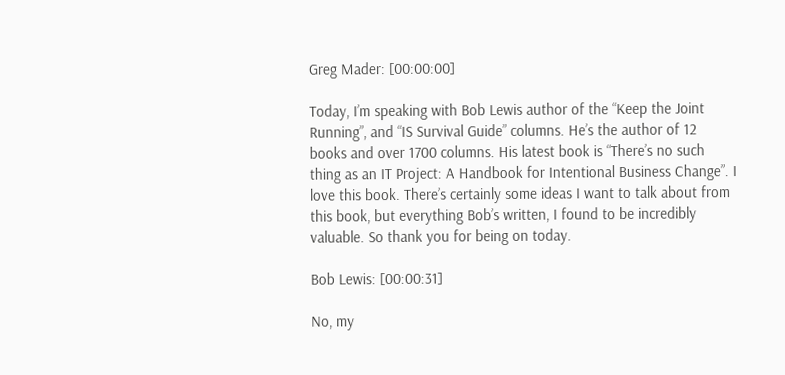Greg Mader: [00:00:00]

Today, I’m speaking with Bob Lewis author of the “Keep the Joint Running”, and “IS Survival Guide” columns. He’s the author of 12 books and over 1700 columns. His latest book is “There’s no such thing as an IT Project: A Handbook for Intentional Business Change”. I love this book. There’s certainly some ideas I want to talk about from this book, but everything Bob’s written, I found to be incredibly valuable. So thank you for being on today.

Bob Lewis: [00:00:31]

No, my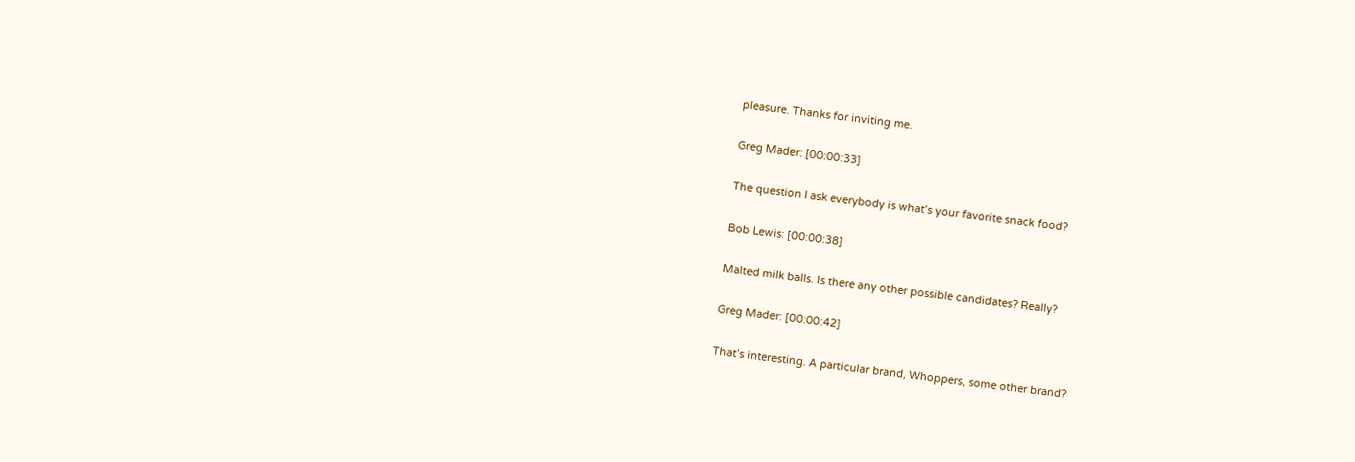pleasure. Thanks for inviting me.

Greg Mader: [00:00:33]

The question I ask everybody is what’s your favorite snack food?

Bob Lewis: [00:00:38]

Malted milk balls. Is there any other possible candidates? Really?

Greg Mader: [00:00:42]

That’s interesting. A particular brand, Whoppers, some other brand?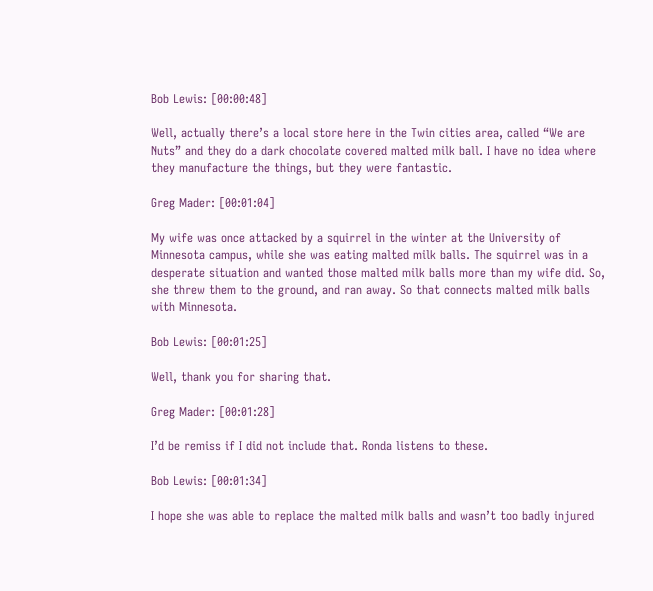Bob Lewis: [00:00:48]

Well, actually there’s a local store here in the Twin cities area, called “We are Nuts” and they do a dark chocolate covered malted milk ball. I have no idea where they manufacture the things, but they were fantastic.

Greg Mader: [00:01:04]

My wife was once attacked by a squirrel in the winter at the University of Minnesota campus, while she was eating malted milk balls. The squirrel was in a desperate situation and wanted those malted milk balls more than my wife did. So, she threw them to the ground, and ran away. So that connects malted milk balls with Minnesota.

Bob Lewis: [00:01:25]

Well, thank you for sharing that.

Greg Mader: [00:01:28]

I’d be remiss if I did not include that. Ronda listens to these.

Bob Lewis: [00:01:34]

I hope she was able to replace the malted milk balls and wasn’t too badly injured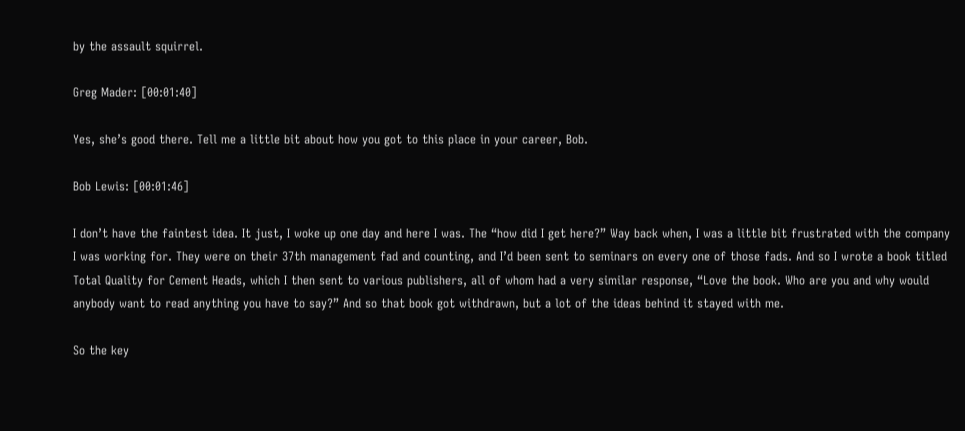by the assault squirrel.

Greg Mader: [00:01:40]

Yes, she’s good there. Tell me a little bit about how you got to this place in your career, Bob.

Bob Lewis: [00:01:46]

I don’t have the faintest idea. It just, I woke up one day and here I was. The “how did I get here?” Way back when, I was a little bit frustrated with the company I was working for. They were on their 37th management fad and counting, and I’d been sent to seminars on every one of those fads. And so I wrote a book titled Total Quality for Cement Heads, which I then sent to various publishers, all of whom had a very similar response, “Love the book. Who are you and why would anybody want to read anything you have to say?” And so that book got withdrawn, but a lot of the ideas behind it stayed with me.

So the key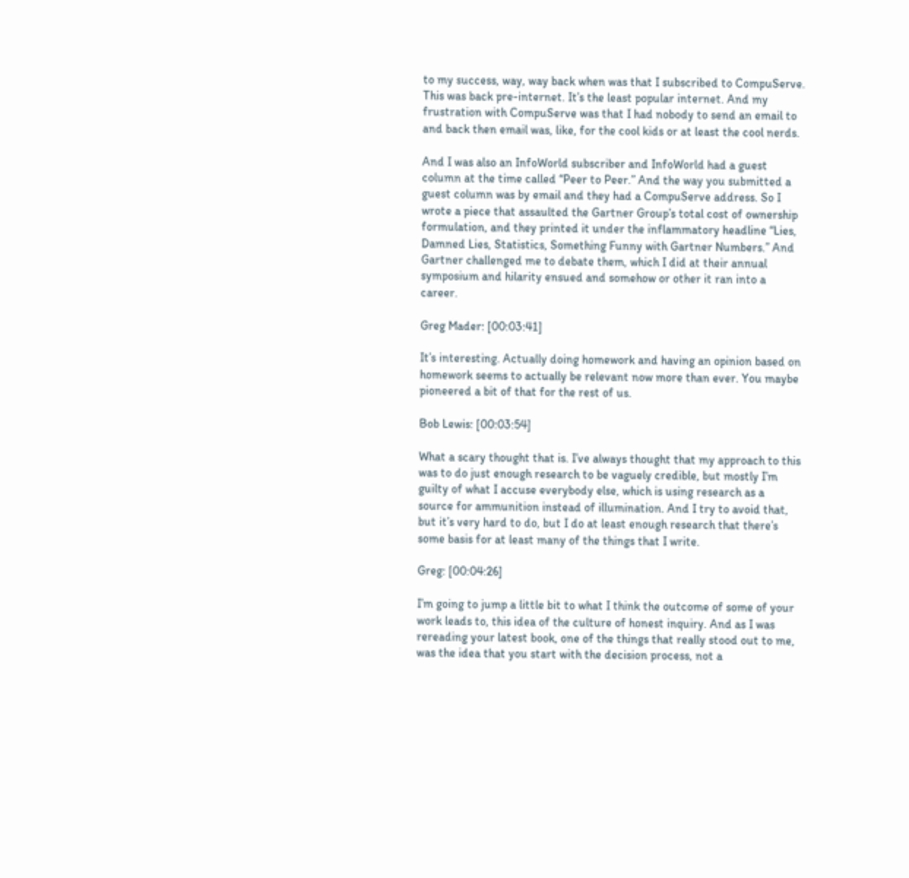to my success, way, way back when was that I subscribed to CompuServe. This was back pre-internet. It’s the least popular internet. And my frustration with CompuServe was that I had nobody to send an email to and back then email was, like, for the cool kids or at least the cool nerds.

And I was also an InfoWorld subscriber and InfoWorld had a guest column at the time called “Peer to Peer.” And the way you submitted a guest column was by email and they had a CompuServe address. So I wrote a piece that assaulted the Gartner Group’s total cost of ownership formulation, and they printed it under the inflammatory headline “Lies, Damned Lies, Statistics, Something Funny with Gartner Numbers.” And Gartner challenged me to debate them, which I did at their annual symposium and hilarity ensued and somehow or other it ran into a career.

Greg Mader: [00:03:41]

It’s interesting. Actually doing homework and having an opinion based on homework seems to actually be relevant now more than ever. You maybe pioneered a bit of that for the rest of us.

Bob Lewis: [00:03:54]

What a scary thought that is. I’ve always thought that my approach to this was to do just enough research to be vaguely credible, but mostly I’m guilty of what I accuse everybody else, which is using research as a source for ammunition instead of illumination. And I try to avoid that, but it’s very hard to do, but I do at least enough research that there’s some basis for at least many of the things that I write.

Greg: [00:04:26]

I’m going to jump a little bit to what I think the outcome of some of your work leads to, this idea of the culture of honest inquiry. And as I was rereading your latest book, one of the things that really stood out to me, was the idea that you start with the decision process, not a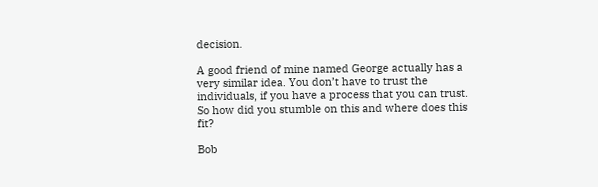decision.

A good friend of mine named George actually has a very similar idea. You don’t have to trust the individuals, if you have a process that you can trust. So how did you stumble on this and where does this fit?

Bob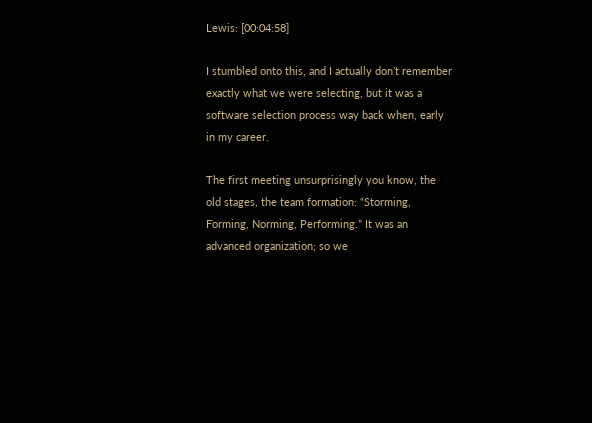Lewis: [00:04:58]

I stumbled onto this, and I actually don’t remember exactly what we were selecting, but it was a software selection process way back when, early in my career.

The first meeting unsurprisingly you know, the old stages, the team formation: “Storming, Forming, Norming, Performing.” It was an advanced organization; so we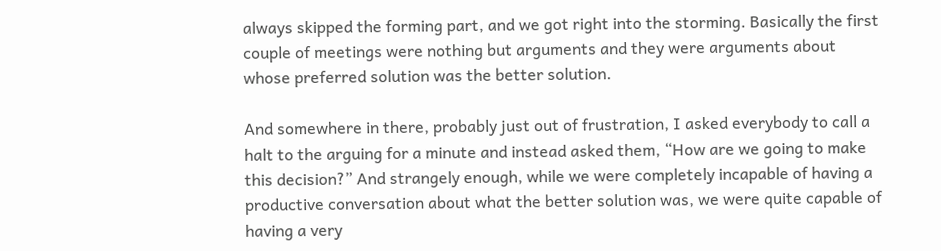always skipped the forming part, and we got right into the storming. Basically the first couple of meetings were nothing but arguments and they were arguments about whose preferred solution was the better solution.

And somewhere in there, probably just out of frustration, I asked everybody to call a halt to the arguing for a minute and instead asked them, “How are we going to make this decision?” And strangely enough, while we were completely incapable of having a productive conversation about what the better solution was, we were quite capable of having a very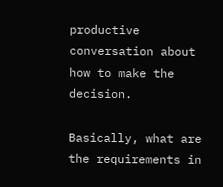productive conversation about how to make the decision.

Basically, what are the requirements in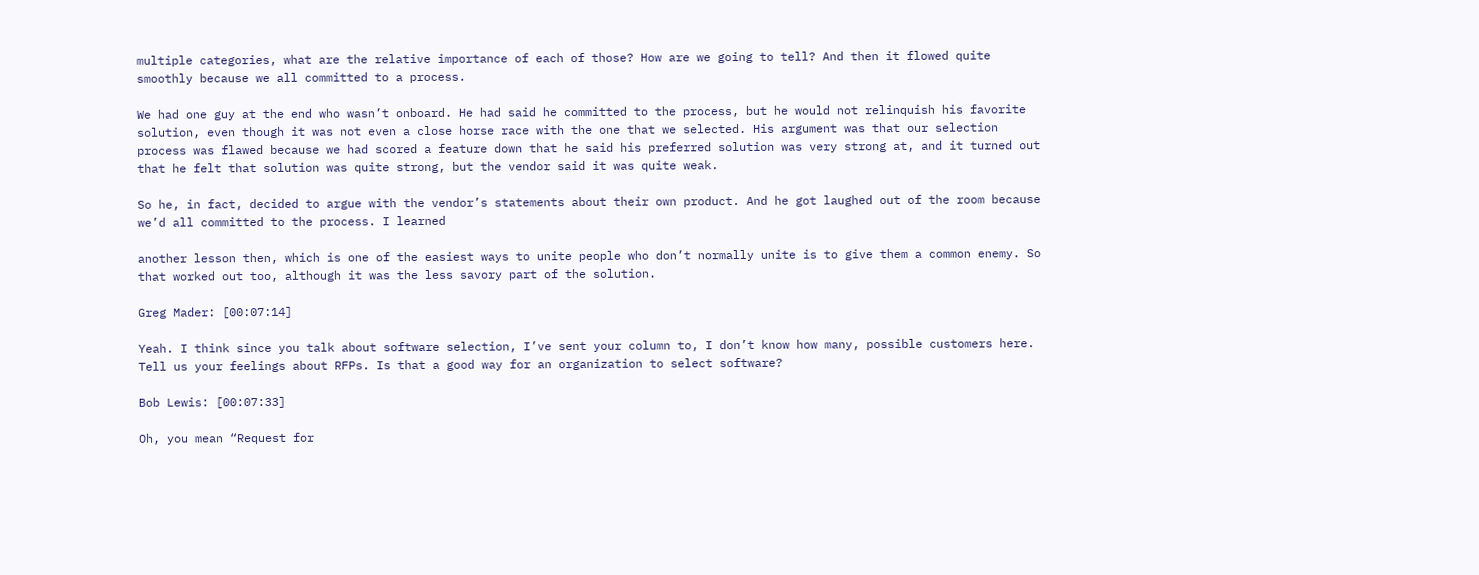multiple categories, what are the relative importance of each of those? How are we going to tell? And then it flowed quite smoothly because we all committed to a process.

We had one guy at the end who wasn’t onboard. He had said he committed to the process, but he would not relinquish his favorite solution, even though it was not even a close horse race with the one that we selected. His argument was that our selection process was flawed because we had scored a feature down that he said his preferred solution was very strong at, and it turned out that he felt that solution was quite strong, but the vendor said it was quite weak.

So he, in fact, decided to argue with the vendor’s statements about their own product. And he got laughed out of the room because we’d all committed to the process. I learned

another lesson then, which is one of the easiest ways to unite people who don’t normally unite is to give them a common enemy. So that worked out too, although it was the less savory part of the solution.

Greg Mader: [00:07:14]

Yeah. I think since you talk about software selection, I’ve sent your column to, I don’t know how many, possible customers here. Tell us your feelings about RFPs. Is that a good way for an organization to select software?

Bob Lewis: [00:07:33]

Oh, you mean “Request for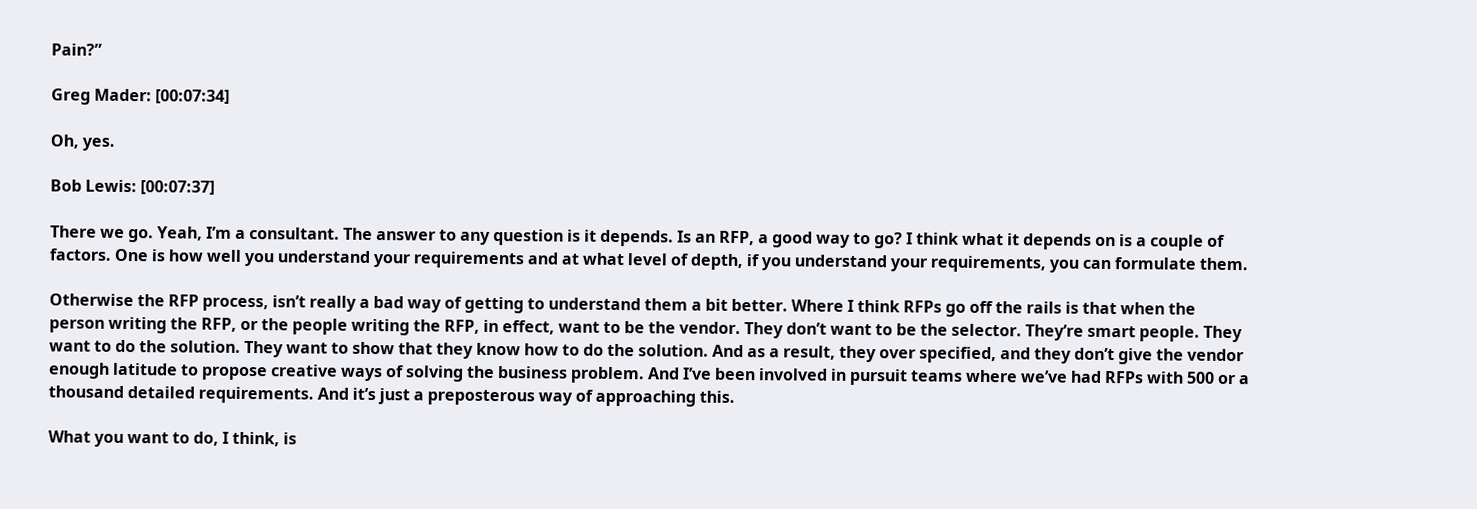Pain?”

Greg Mader: [00:07:34]

Oh, yes.

Bob Lewis: [00:07:37]

There we go. Yeah, I’m a consultant. The answer to any question is it depends. Is an RFP, a good way to go? I think what it depends on is a couple of factors. One is how well you understand your requirements and at what level of depth, if you understand your requirements, you can formulate them.

Otherwise the RFP process, isn’t really a bad way of getting to understand them a bit better. Where I think RFPs go off the rails is that when the person writing the RFP, or the people writing the RFP, in effect, want to be the vendor. They don’t want to be the selector. They’re smart people. They want to do the solution. They want to show that they know how to do the solution. And as a result, they over specified, and they don’t give the vendor enough latitude to propose creative ways of solving the business problem. And I’ve been involved in pursuit teams where we’ve had RFPs with 500 or a thousand detailed requirements. And it’s just a preposterous way of approaching this.

What you want to do, I think, is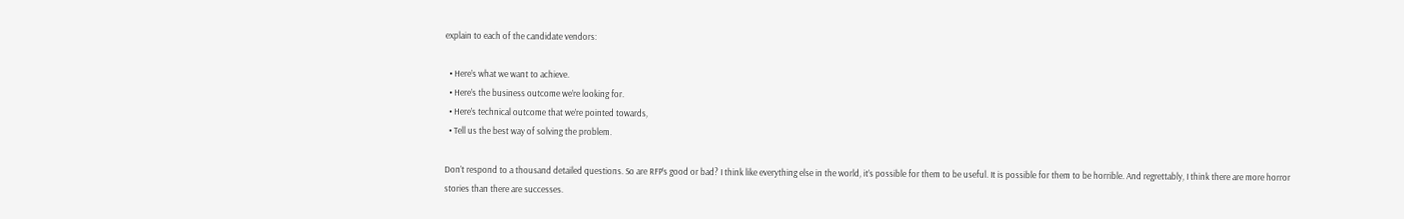explain to each of the candidate vendors:

  • Here’s what we want to achieve.
  • Here’s the business outcome we’re looking for.
  • Here’s technical outcome that we’re pointed towards,
  • Tell us the best way of solving the problem.

Don’t respond to a thousand detailed questions. So are RFP’s good or bad? I think like everything else in the world, it’s possible for them to be useful. It is possible for them to be horrible. And regrettably, I think there are more horror stories than there are successes.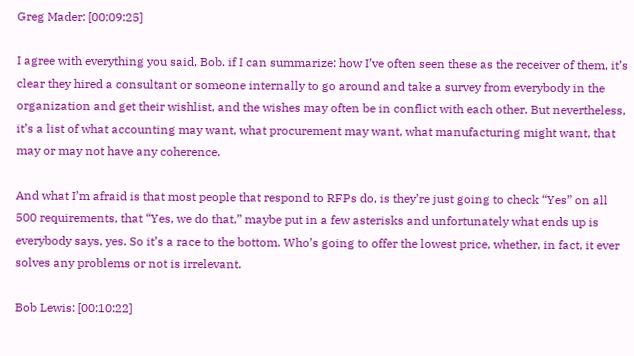Greg Mader: [00:09:25]

I agree with everything you said, Bob. if I can summarize: how I’ve often seen these as the receiver of them, it’s clear they hired a consultant or someone internally to go around and take a survey from everybody in the organization and get their wishlist, and the wishes may often be in conflict with each other. But nevertheless, it’s a list of what accounting may want, what procurement may want, what manufacturing might want, that may or may not have any coherence.

And what I’m afraid is that most people that respond to RFPs do, is they’re just going to check “Yes” on all 500 requirements, that “Yes, we do that,” maybe put in a few asterisks and unfortunately what ends up is everybody says, yes. So it’s a race to the bottom. Who’s going to offer the lowest price, whether, in fact, it ever solves any problems or not is irrelevant.

Bob Lewis: [00:10:22]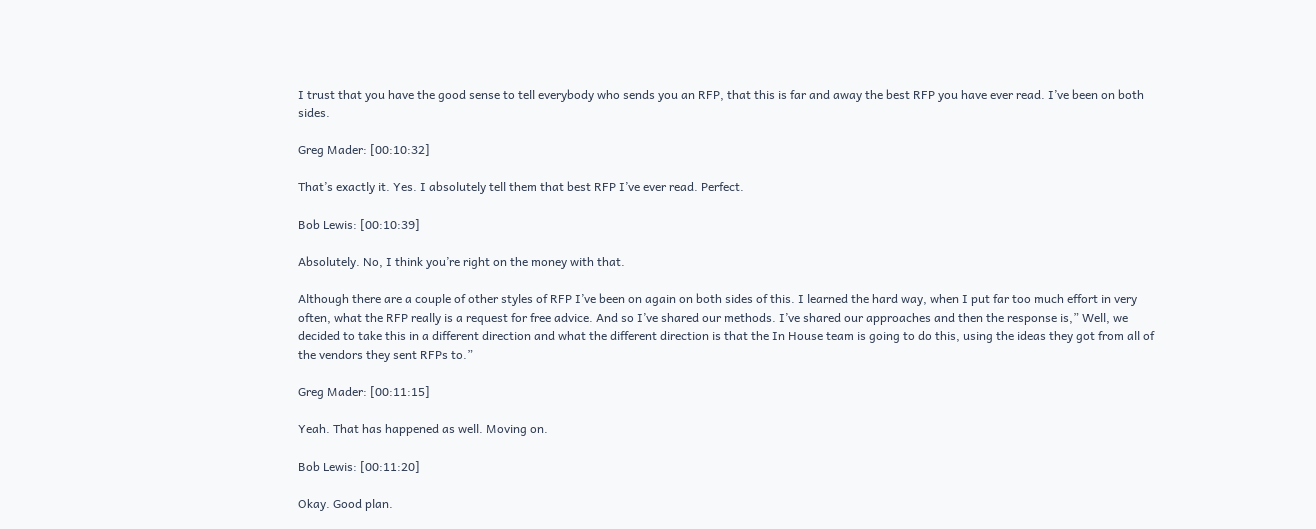I trust that you have the good sense to tell everybody who sends you an RFP, that this is far and away the best RFP you have ever read. I’ve been on both sides.

Greg Mader: [00:10:32]

That’s exactly it. Yes. I absolutely tell them that best RFP I’ve ever read. Perfect.

Bob Lewis: [00:10:39]

Absolutely. No, I think you’re right on the money with that.

Although there are a couple of other styles of RFP I’ve been on again on both sides of this. I learned the hard way, when I put far too much effort in very often, what the RFP really is a request for free advice. And so I’ve shared our methods. I’ve shared our approaches and then the response is,” Well, we decided to take this in a different direction and what the different direction is that the In House team is going to do this, using the ideas they got from all of the vendors they sent RFPs to.”

Greg Mader: [00:11:15]

Yeah. That has happened as well. Moving on.

Bob Lewis: [00:11:20]

Okay. Good plan.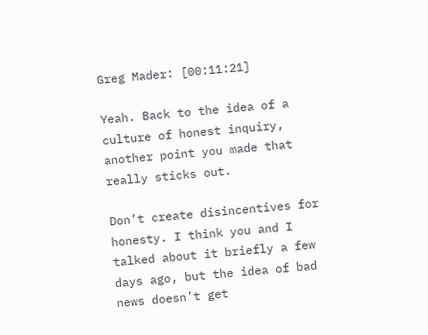Greg Mader: [00:11:21]

Yeah. Back to the idea of a culture of honest inquiry, another point you made that really sticks out.

Don’t create disincentives for honesty. I think you and I talked about it briefly a few days ago, but the idea of bad news doesn’t get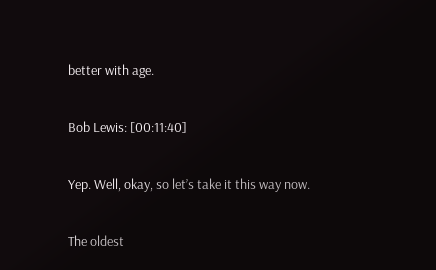better with age.

Bob Lewis: [00:11:40]

Yep. Well, okay, so let’s take it this way now.

The oldest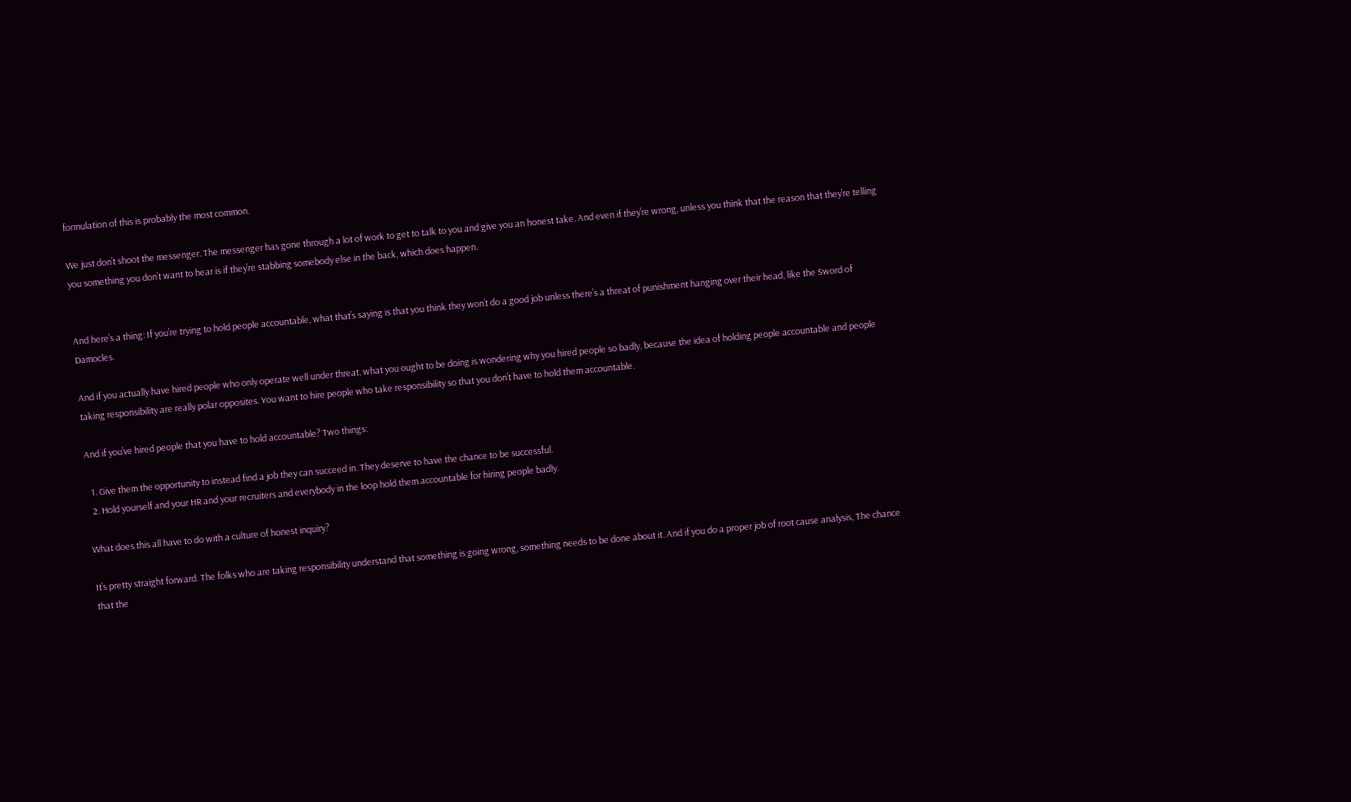formulation of this is probably the most common.

We just don’t shoot the messenger. The messenger has gone through a lot of work to get to talk to you and give you an honest take. And even if they’re wrong, unless you think that the reason that they’re telling you something you don’t want to hear is if they’re stabbing somebody else in the back, which does happen.


And here’s a thing: If you’re trying to hold people accountable, what that’s saying is that you think they won’t do a good job unless there’s a threat of punishment hanging over their head, like the Sword of Damocles.

And if you actually have hired people who only operate well under threat, what you ought to be doing is wondering why you hired people so badly, because the idea of holding people accountable and people taking responsibility are really polar opposites. You want to hire people who take responsibility so that you don’t have to hold them accountable.

And if you’ve hired people that you have to hold accountable? Two things:

  1. Give them the opportunity to instead find a job they can succeed in. They deserve to have the chance to be successful.
  2. Hold yourself and your HR and your recruiters and everybody in the loop hold them accountable for hiring people badly.

What does this all have to do with a culture of honest inquiry?

It’s pretty straight forward. The folks who are taking responsibility understand that something is going wrong, something needs to be done about it. And if you do a proper job of root cause analysis, The chance that the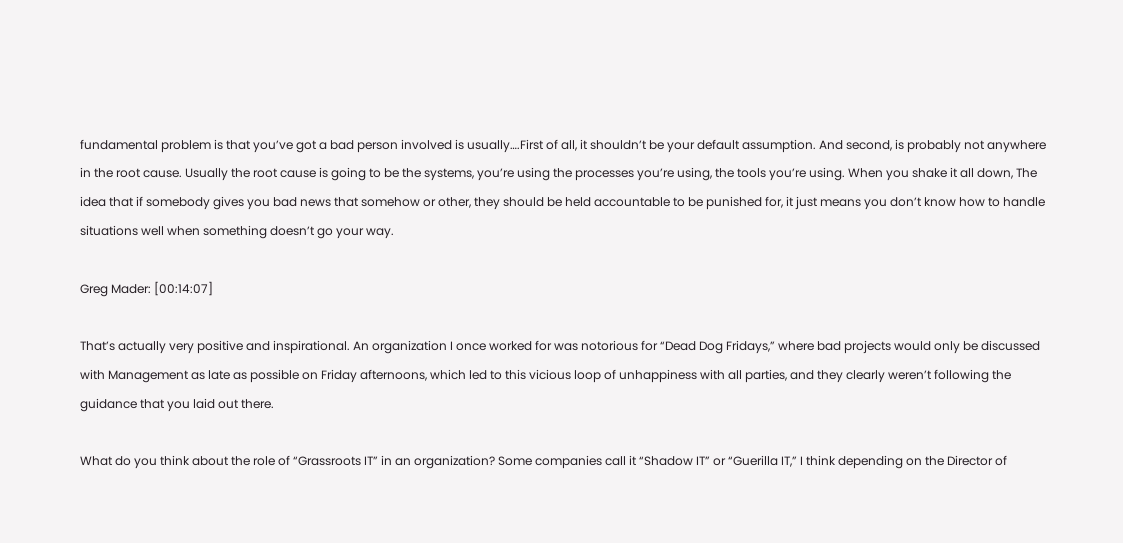fundamental problem is that you’ve got a bad person involved is usually….First of all, it shouldn’t be your default assumption. And second, is probably not anywhere in the root cause. Usually the root cause is going to be the systems, you’re using the processes you’re using, the tools you’re using. When you shake it all down, The idea that if somebody gives you bad news that somehow or other, they should be held accountable to be punished for, it just means you don’t know how to handle situations well when something doesn’t go your way.

Greg Mader: [00:14:07]

That’s actually very positive and inspirational. An organization I once worked for was notorious for “Dead Dog Fridays,” where bad projects would only be discussed with Management as late as possible on Friday afternoons, which led to this vicious loop of unhappiness with all parties, and they clearly weren’t following the guidance that you laid out there.

What do you think about the role of “Grassroots IT” in an organization? Some companies call it “Shadow IT” or “Guerilla IT,” I think depending on the Director of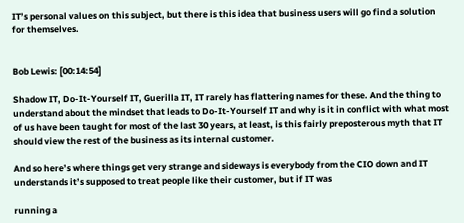IT’s personal values on this subject, but there is this idea that business users will go find a solution for themselves.


Bob Lewis: [00:14:54]

Shadow IT, Do-It-Yourself IT, Guerilla IT, IT rarely has flattering names for these. And the thing to understand about the mindset that leads to Do-It-Yourself IT and why is it in conflict with what most of us have been taught for most of the last 30 years, at least, is this fairly preposterous myth that IT should view the rest of the business as its internal customer.

And so here’s where things get very strange and sideways is everybody from the CIO down and IT understands it’s supposed to treat people like their customer, but if IT was

running a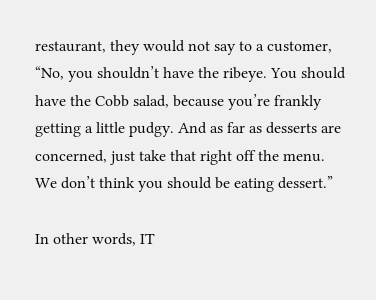restaurant, they would not say to a customer, “No, you shouldn’t have the ribeye. You should have the Cobb salad, because you’re frankly getting a little pudgy. And as far as desserts are concerned, just take that right off the menu. We don’t think you should be eating dessert.”

In other words, IT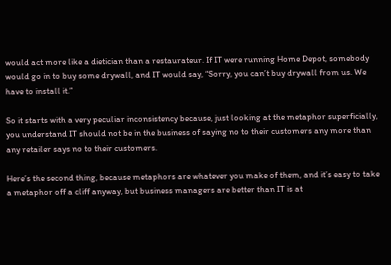would act more like a dietician than a restaurateur. If IT were running Home Depot, somebody would go in to buy some drywall, and IT would say, “Sorry, you can’t buy drywall from us. We have to install it.”

So it starts with a very peculiar inconsistency because, just looking at the metaphor superficially, you understand IT should not be in the business of saying no to their customers any more than any retailer says no to their customers.

Here’s the second thing, because metaphors are whatever you make of them, and it’s easy to take a metaphor off a cliff anyway, but business managers are better than IT is at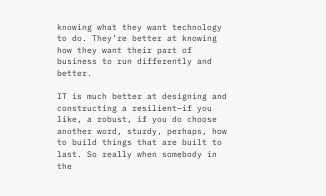knowing what they want technology to do. They’re better at knowing how they want their part of business to run differently and better.

IT is much better at designing and constructing a resilient—if you like, a robust, if you do choose another word, sturdy, perhaps, how to build things that are built to last. So really when somebody in the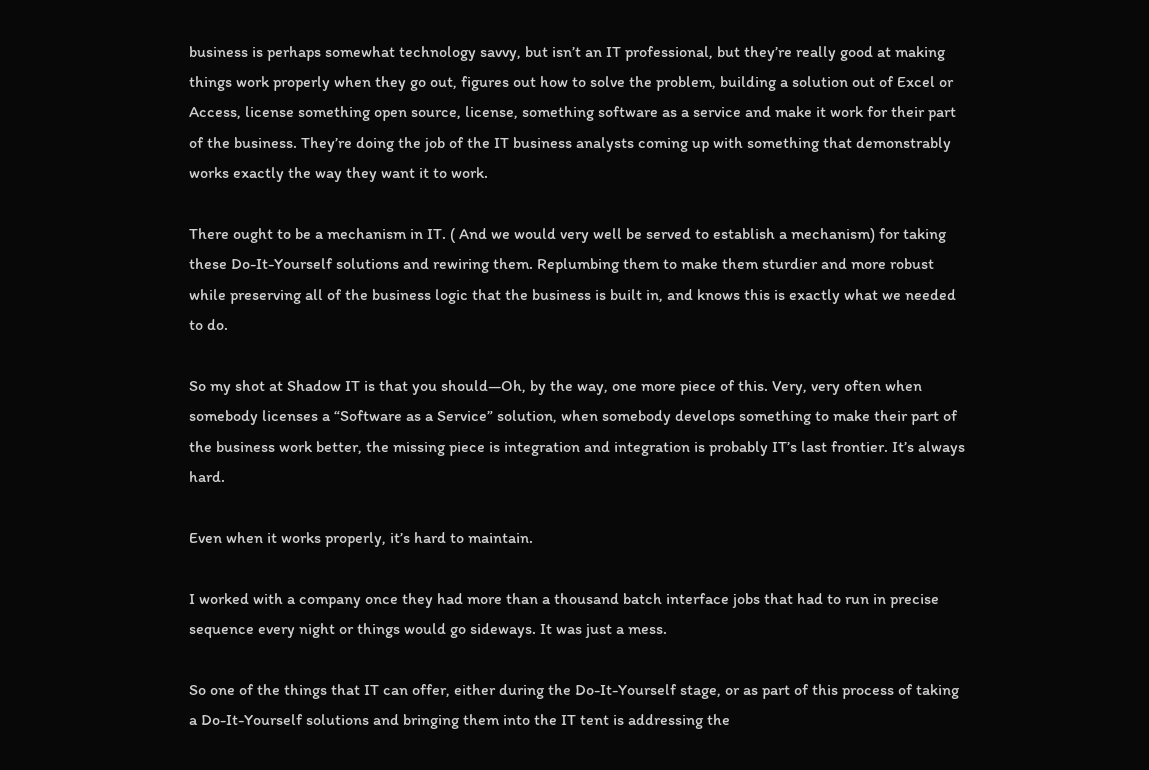business is perhaps somewhat technology savvy, but isn’t an IT professional, but they’re really good at making things work properly when they go out, figures out how to solve the problem, building a solution out of Excel or Access, license something open source, license, something software as a service and make it work for their part of the business. They’re doing the job of the IT business analysts coming up with something that demonstrably works exactly the way they want it to work.

There ought to be a mechanism in IT. ( And we would very well be served to establish a mechanism) for taking these Do-It-Yourself solutions and rewiring them. Replumbing them to make them sturdier and more robust while preserving all of the business logic that the business is built in, and knows this is exactly what we needed to do.

So my shot at Shadow IT is that you should—Oh, by the way, one more piece of this. Very, very often when somebody licenses a “Software as a Service” solution, when somebody develops something to make their part of the business work better, the missing piece is integration and integration is probably IT’s last frontier. It’s always hard.

Even when it works properly, it’s hard to maintain.

I worked with a company once they had more than a thousand batch interface jobs that had to run in precise sequence every night or things would go sideways. It was just a mess.

So one of the things that IT can offer, either during the Do-It-Yourself stage, or as part of this process of taking a Do-It-Yourself solutions and bringing them into the IT tent is addressing the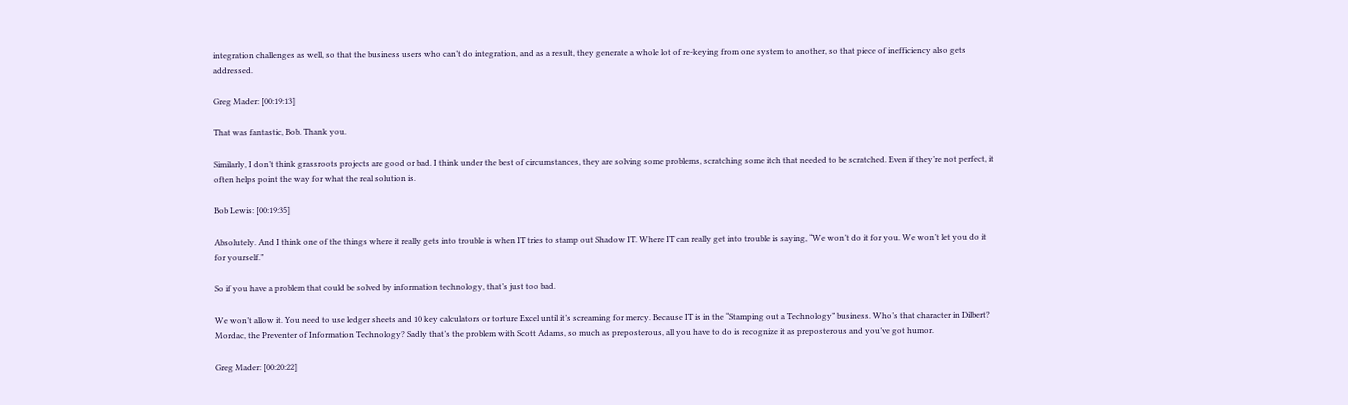integration challenges as well, so that the business users who can’t do integration, and as a result, they generate a whole lot of re-keying from one system to another, so that piece of inefficiency also gets addressed.

Greg Mader: [00:19:13]

That was fantastic, Bob. Thank you.

Similarly, I don’t think grassroots projects are good or bad. I think under the best of circumstances, they are solving some problems, scratching some itch that needed to be scratched. Even if they’re not perfect, it often helps point the way for what the real solution is.

Bob Lewis: [00:19:35]

Absolutely. And I think one of the things where it really gets into trouble is when IT tries to stamp out Shadow IT. Where IT can really get into trouble is saying, “We won’t do it for you. We won’t let you do it for yourself.”

So if you have a problem that could be solved by information technology, that’s just too bad.

We won’t allow it. You need to use ledger sheets and 10 key calculators or torture Excel until it’s screaming for mercy. Because IT is in the “Stamping out a Technology” business. Who’s that character in Dilbert? Mordac, the Preventer of Information Technology? Sadly that’s the problem with Scott Adams, so much as preposterous, all you have to do is recognize it as preposterous and you’ve got humor.

Greg Mader: [00:20:22]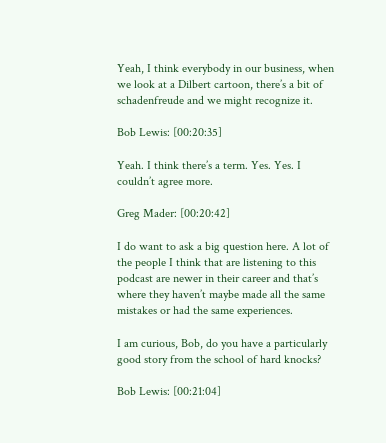Yeah, I think everybody in our business, when we look at a Dilbert cartoon, there’s a bit of schadenfreude and we might recognize it.

Bob Lewis: [00:20:35]

Yeah. I think there’s a term. Yes. Yes. I couldn’t agree more.

Greg Mader: [00:20:42]

I do want to ask a big question here. A lot of the people I think that are listening to this podcast are newer in their career and that’s where they haven’t maybe made all the same mistakes or had the same experiences.

I am curious, Bob, do you have a particularly good story from the school of hard knocks?

Bob Lewis: [00:21:04]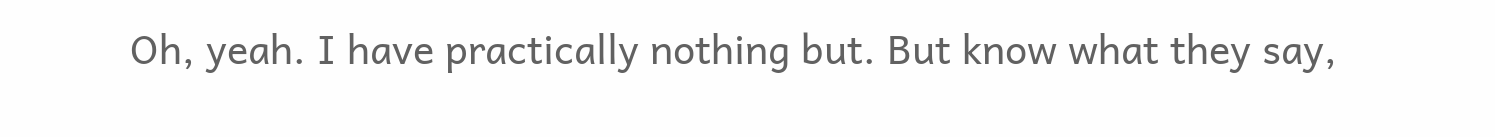Oh, yeah. I have practically nothing but. But know what they say,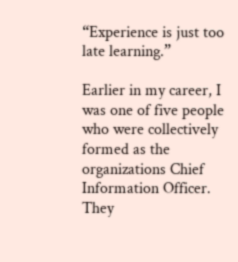“Experience is just too late learning.”

Earlier in my career, I was one of five people who were collectively formed as the organizations Chief Information Officer. They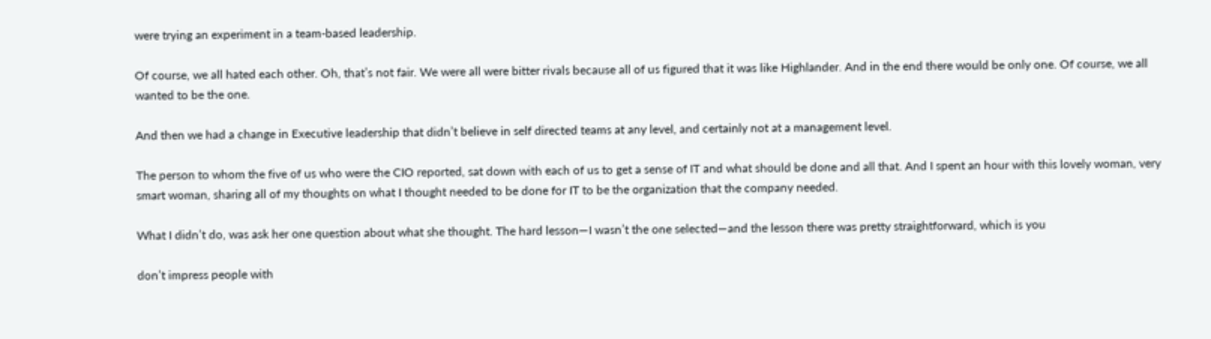were trying an experiment in a team-based leadership.

Of course, we all hated each other. Oh, that’s not fair. We were all were bitter rivals because all of us figured that it was like Highlander. And in the end there would be only one. Of course, we all wanted to be the one.

And then we had a change in Executive leadership that didn’t believe in self directed teams at any level, and certainly not at a management level.

The person to whom the five of us who were the CIO reported, sat down with each of us to get a sense of IT and what should be done and all that. And I spent an hour with this lovely woman, very smart woman, sharing all of my thoughts on what I thought needed to be done for IT to be the organization that the company needed.

What I didn’t do, was ask her one question about what she thought. The hard lesson—I wasn’t the one selected—and the lesson there was pretty straightforward, which is you

don’t impress people with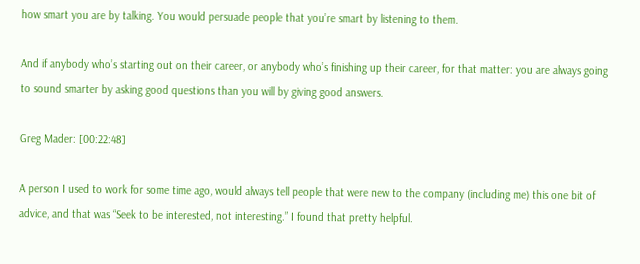how smart you are by talking. You would persuade people that you’re smart by listening to them.

And if anybody who’s starting out on their career, or anybody who’s finishing up their career, for that matter: you are always going to sound smarter by asking good questions than you will by giving good answers.

Greg Mader: [00:22:48]

A person I used to work for some time ago, would always tell people that were new to the company (including me) this one bit of advice, and that was “Seek to be interested, not interesting.” I found that pretty helpful.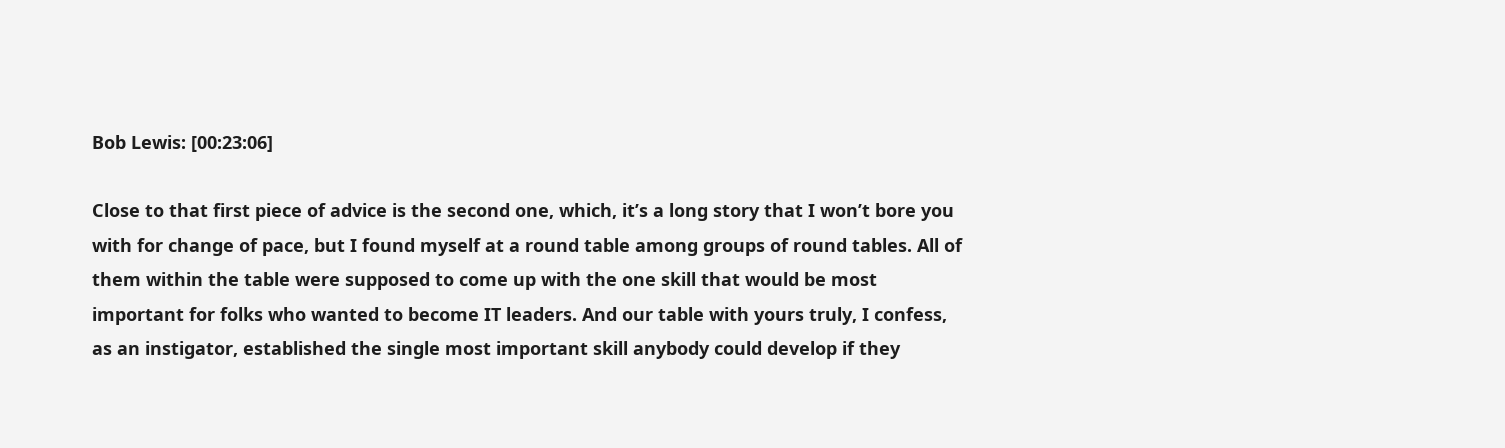Bob Lewis: [00:23:06]

Close to that first piece of advice is the second one, which, it’s a long story that I won’t bore you with for change of pace, but I found myself at a round table among groups of round tables. All of them within the table were supposed to come up with the one skill that would be most important for folks who wanted to become IT leaders. And our table with yours truly, I confess, as an instigator, established the single most important skill anybody could develop if they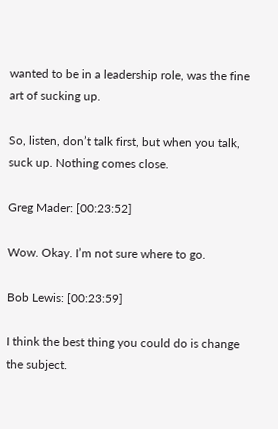wanted to be in a leadership role, was the fine art of sucking up.

So, listen, don’t talk first, but when you talk, suck up. Nothing comes close.

Greg Mader: [00:23:52]

Wow. Okay. I’m not sure where to go.

Bob Lewis: [00:23:59]

I think the best thing you could do is change the subject.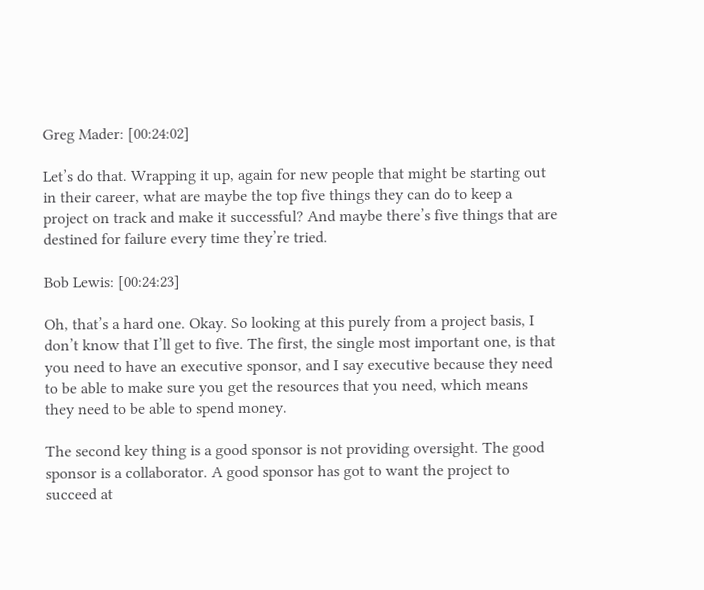Greg Mader: [00:24:02]

Let’s do that. Wrapping it up, again for new people that might be starting out in their career, what are maybe the top five things they can do to keep a project on track and make it successful? And maybe there’s five things that are destined for failure every time they’re tried.

Bob Lewis: [00:24:23]

Oh, that’s a hard one. Okay. So looking at this purely from a project basis, I don’t know that I’ll get to five. The first, the single most important one, is that you need to have an executive sponsor, and I say executive because they need to be able to make sure you get the resources that you need, which means they need to be able to spend money.

The second key thing is a good sponsor is not providing oversight. The good sponsor is a collaborator. A good sponsor has got to want the project to succeed at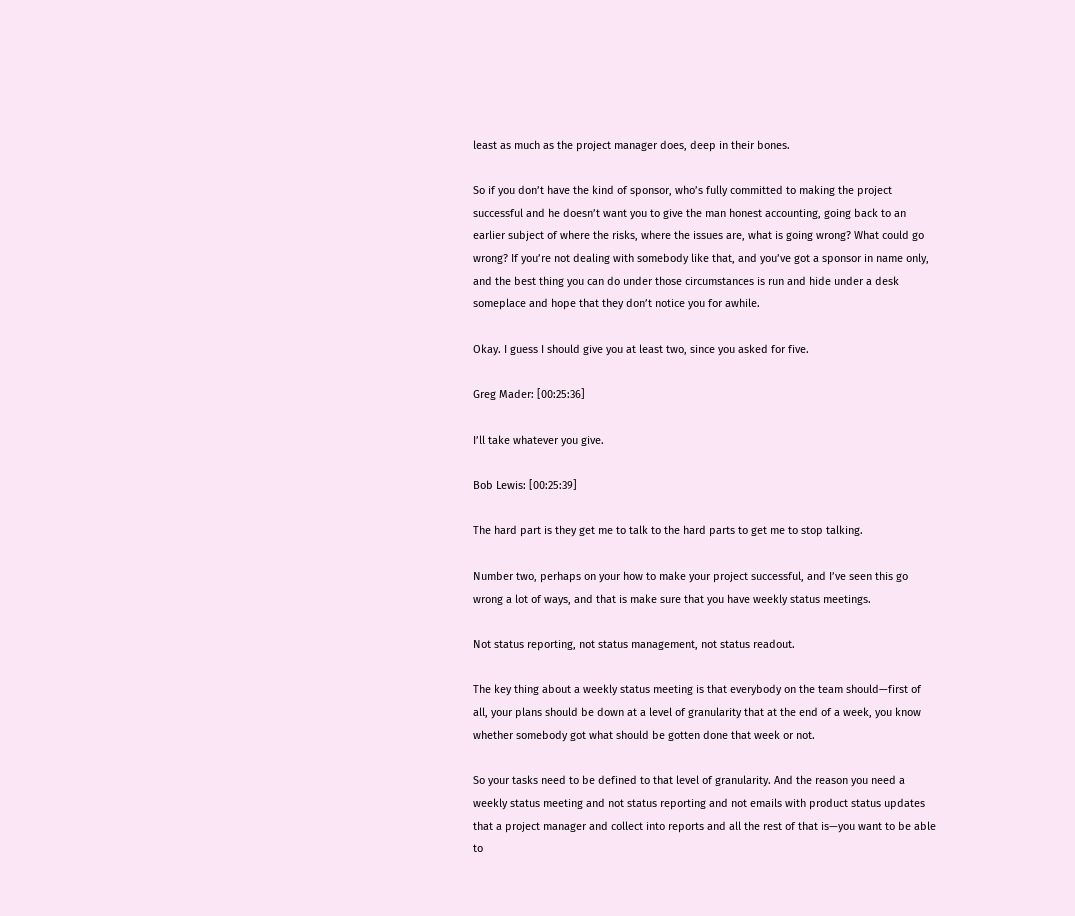least as much as the project manager does, deep in their bones.

So if you don’t have the kind of sponsor, who’s fully committed to making the project successful and he doesn’t want you to give the man honest accounting, going back to an earlier subject of where the risks, where the issues are, what is going wrong? What could go wrong? If you’re not dealing with somebody like that, and you’ve got a sponsor in name only, and the best thing you can do under those circumstances is run and hide under a desk someplace and hope that they don’t notice you for awhile.

Okay. I guess I should give you at least two, since you asked for five.

Greg Mader: [00:25:36]

I’ll take whatever you give.

Bob Lewis: [00:25:39]

The hard part is they get me to talk to the hard parts to get me to stop talking.

Number two, perhaps on your how to make your project successful, and I’ve seen this go wrong a lot of ways, and that is make sure that you have weekly status meetings.

Not status reporting, not status management, not status readout.

The key thing about a weekly status meeting is that everybody on the team should—first of all, your plans should be down at a level of granularity that at the end of a week, you know whether somebody got what should be gotten done that week or not.

So your tasks need to be defined to that level of granularity. And the reason you need a weekly status meeting and not status reporting and not emails with product status updates that a project manager and collect into reports and all the rest of that is—you want to be able to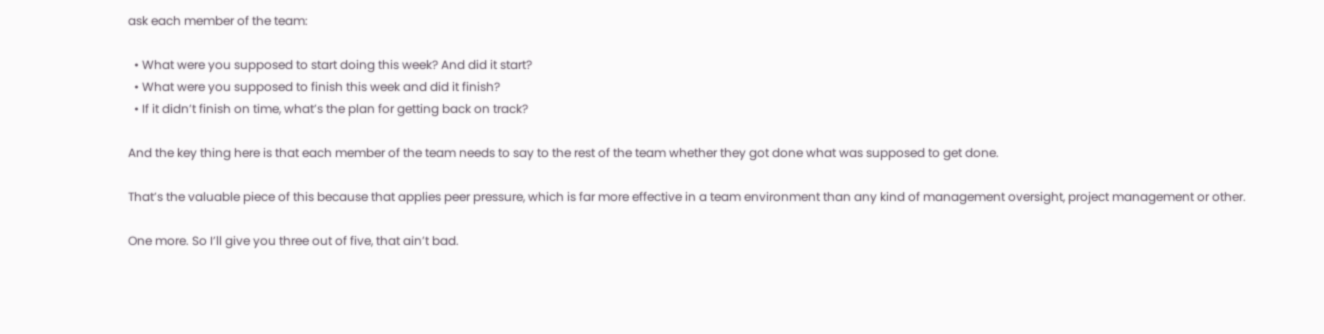ask each member of the team:

  • What were you supposed to start doing this week? And did it start?
  • What were you supposed to finish this week and did it finish?
  • If it didn’t finish on time, what’s the plan for getting back on track?

And the key thing here is that each member of the team needs to say to the rest of the team whether they got done what was supposed to get done.

That’s the valuable piece of this because that applies peer pressure, which is far more effective in a team environment than any kind of management oversight, project management or other.

One more. So I’ll give you three out of five, that ain’t bad.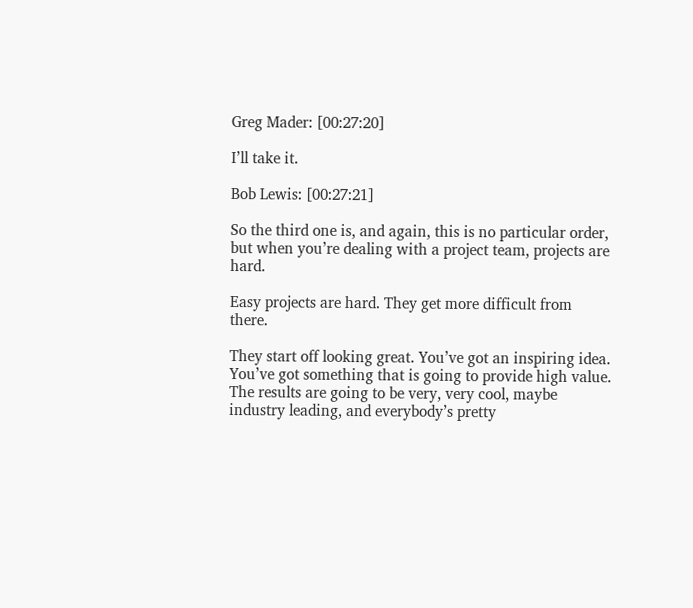Greg Mader: [00:27:20]

I’ll take it.

Bob Lewis: [00:27:21]

So the third one is, and again, this is no particular order, but when you’re dealing with a project team, projects are hard.

Easy projects are hard. They get more difficult from there.

They start off looking great. You’ve got an inspiring idea. You’ve got something that is going to provide high value. The results are going to be very, very cool, maybe industry leading, and everybody’s pretty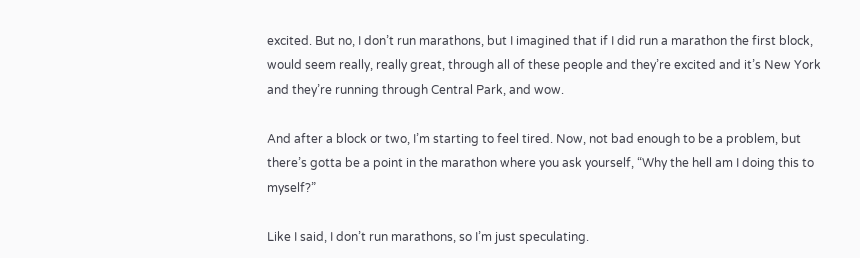excited. But no, I don’t run marathons, but I imagined that if I did run a marathon the first block, would seem really, really great, through all of these people and they’re excited and it’s New York and they’re running through Central Park, and wow.

And after a block or two, I’m starting to feel tired. Now, not bad enough to be a problem, but there’s gotta be a point in the marathon where you ask yourself, “Why the hell am I doing this to myself?”

Like I said, I don’t run marathons, so I’m just speculating.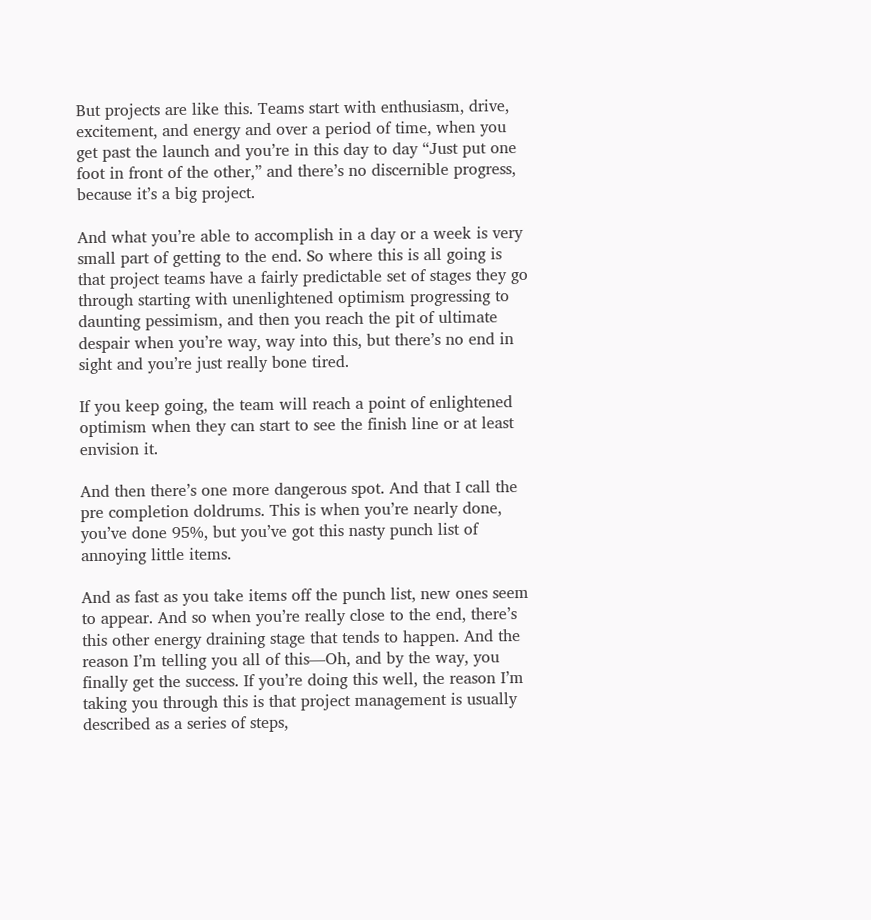But projects are like this. Teams start with enthusiasm, drive, excitement, and energy and over a period of time, when you get past the launch and you’re in this day to day “Just put one foot in front of the other,” and there’s no discernible progress, because it’s a big project.

And what you’re able to accomplish in a day or a week is very small part of getting to the end. So where this is all going is that project teams have a fairly predictable set of stages they go through starting with unenlightened optimism progressing to daunting pessimism, and then you reach the pit of ultimate despair when you’re way, way into this, but there’s no end in sight and you’re just really bone tired.

If you keep going, the team will reach a point of enlightened optimism when they can start to see the finish line or at least envision it.

And then there’s one more dangerous spot. And that I call the pre completion doldrums. This is when you’re nearly done, you’ve done 95%, but you’ve got this nasty punch list of annoying little items.

And as fast as you take items off the punch list, new ones seem to appear. And so when you’re really close to the end, there’s this other energy draining stage that tends to happen. And the reason I’m telling you all of this—Oh, and by the way, you finally get the success. If you’re doing this well, the reason I’m taking you through this is that project management is usually described as a series of steps,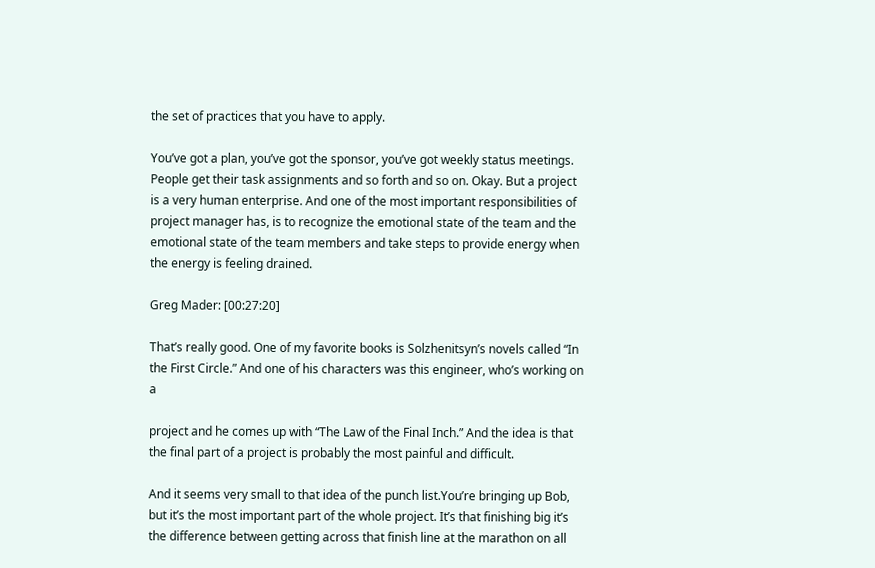the set of practices that you have to apply.

You’ve got a plan, you’ve got the sponsor, you’ve got weekly status meetings. People get their task assignments and so forth and so on. Okay. But a project is a very human enterprise. And one of the most important responsibilities of project manager has, is to recognize the emotional state of the team and the emotional state of the team members and take steps to provide energy when the energy is feeling drained.

Greg Mader: [00:27:20]

That’s really good. One of my favorite books is Solzhenitsyn’s novels called “In the First Circle.” And one of his characters was this engineer, who’s working on a

project and he comes up with “The Law of the Final Inch.” And the idea is that the final part of a project is probably the most painful and difficult.

And it seems very small to that idea of the punch list.You’re bringing up Bob, but it’s the most important part of the whole project. It’s that finishing big it’s the difference between getting across that finish line at the marathon on all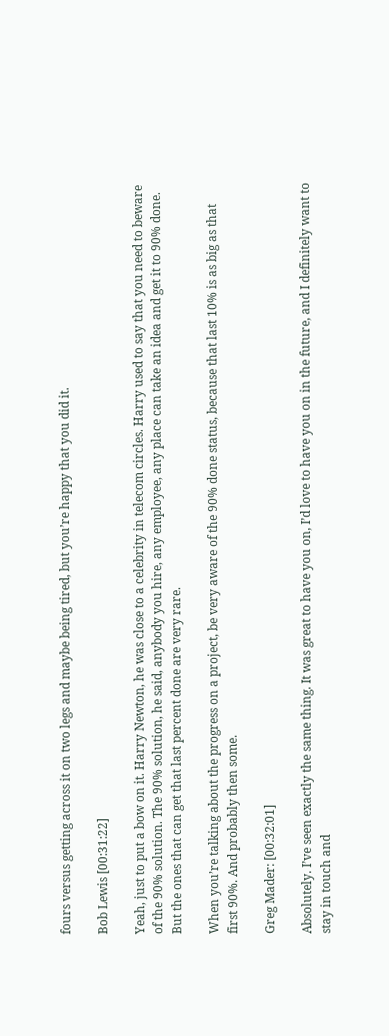fours versus getting across it on two legs and maybe being tired, but you’re happy that you did it.

Bob Lewis [00:31:22]

Yeah, just to put a bow on it. Harry Newton, he was close to a celebrity in telecom circles. Harry used to say that you need to beware of the 90% solution. The 90% solution, he said, anybody you hire, any employee, any place can take an idea and get it to 90% done. But the ones that can get that last percent done are very rare.

When you’re talking about the progress on a project, be very aware of the 90% done status, because that last 10% is as big as that first 90%. And probably then some.

Greg Mader: [00:32:01]

Absolutely. I’ve seen exactly the same thing. It was great to have you on, I’d love to have you on in the future, and I definitely want to stay in touch and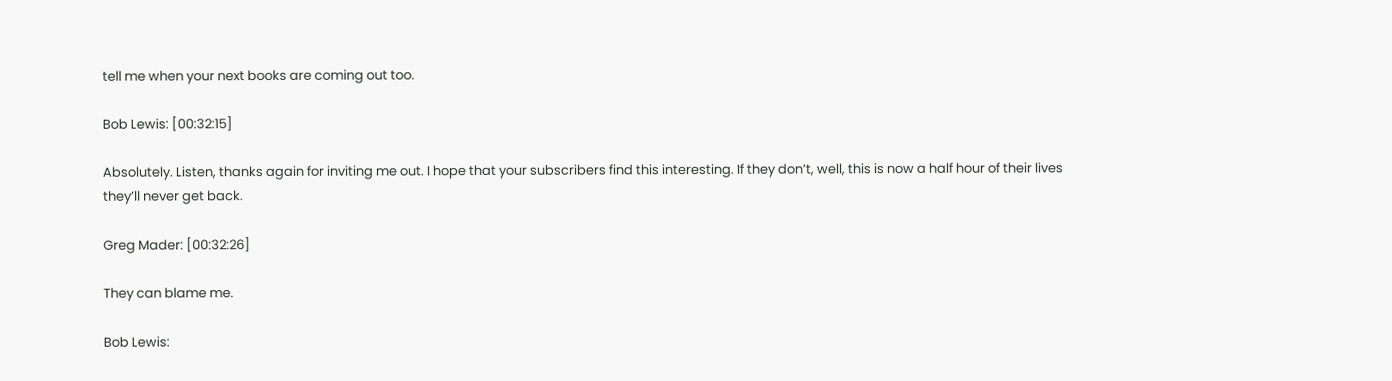tell me when your next books are coming out too.

Bob Lewis: [00:32:15]

Absolutely. Listen, thanks again for inviting me out. I hope that your subscribers find this interesting. If they don’t, well, this is now a half hour of their lives they’ll never get back.

Greg Mader: [00:32:26]

They can blame me.

Bob Lewis: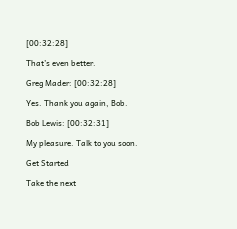[00:32:28]

That’s even better.

Greg Mader: [00:32:28]

Yes. Thank you again, Bob.

Bob Lewis: [00:32:31]

My pleasure. Talk to you soon.

Get Started

Take the next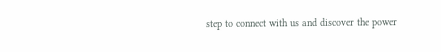step to connect with us and discover the power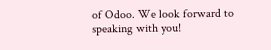of Odoo. We look forward to speaking with you!